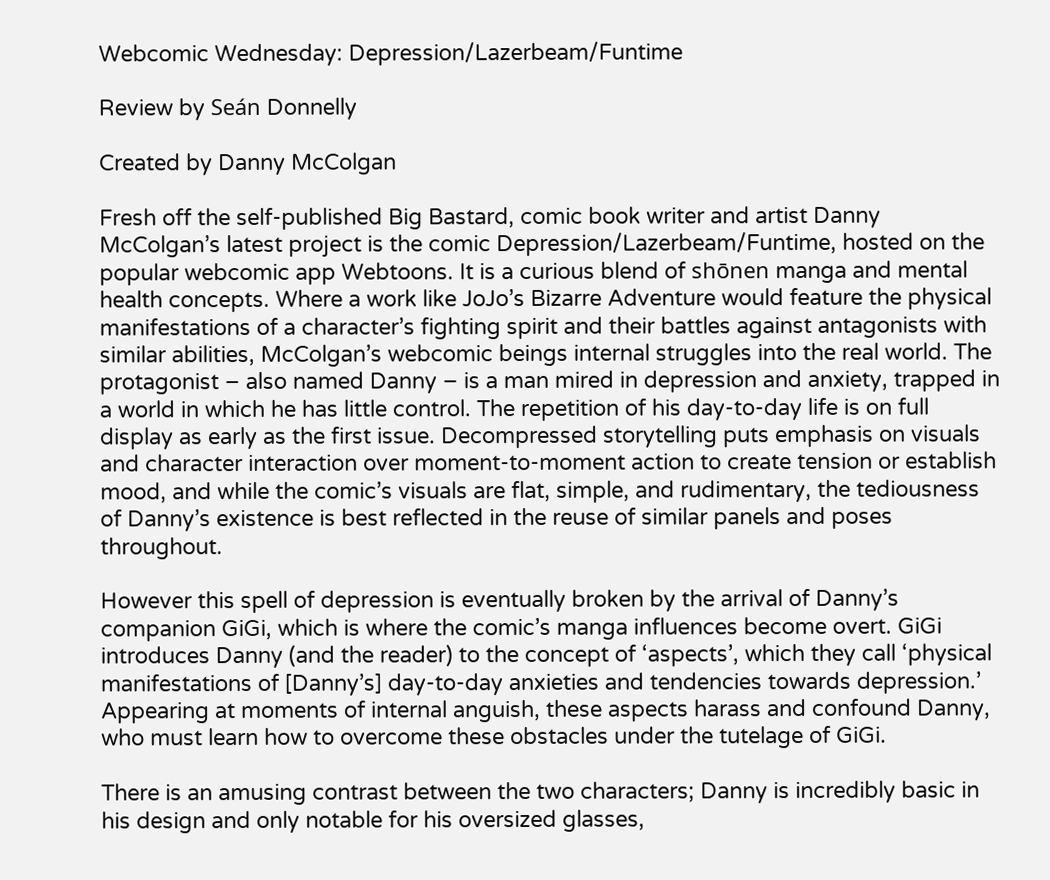Webcomic Wednesday: Depression/Lazerbeam/Funtime

Review by Seán Donnelly

Created by Danny McColgan

Fresh off the self-published Big Bastard, comic book writer and artist Danny McColgan’s latest project is the comic Depression/Lazerbeam/Funtime, hosted on the popular webcomic app Webtoons. It is a curious blend of shōnen manga and mental health concepts. Where a work like JoJo’s Bizarre Adventure would feature the physical manifestations of a character’s fighting spirit and their battles against antagonists with similar abilities, McColgan’s webcomic beings internal struggles into the real world. The protagonist – also named Danny – is a man mired in depression and anxiety, trapped in a world in which he has little control. The repetition of his day-to-day life is on full display as early as the first issue. Decompressed storytelling puts emphasis on visuals and character interaction over moment-to-moment action to create tension or establish mood, and while the comic’s visuals are flat, simple, and rudimentary, the tediousness of Danny’s existence is best reflected in the reuse of similar panels and poses throughout.

However this spell of depression is eventually broken by the arrival of Danny’s companion GiGi, which is where the comic’s manga influences become overt. GiGi introduces Danny (and the reader) to the concept of ‘aspects’, which they call ‘physical manifestations of [Danny’s] day-to-day anxieties and tendencies towards depression.’ Appearing at moments of internal anguish, these aspects harass and confound Danny, who must learn how to overcome these obstacles under the tutelage of GiGi.

There is an amusing contrast between the two characters; Danny is incredibly basic in his design and only notable for his oversized glasses,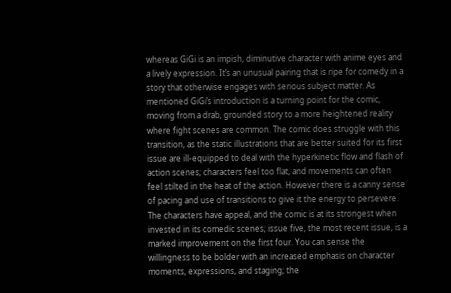whereas GiGi is an impish, diminutive character with anime eyes and a lively expression. It’s an unusual pairing that is ripe for comedy in a story that otherwise engages with serious subject matter. As mentioned GiGi’s introduction is a turning point for the comic, moving from a drab, grounded story to a more heightened reality where fight scenes are common. The comic does struggle with this transition, as the static illustrations that are better suited for its first issue are ill-equipped to deal with the hyperkinetic flow and flash of action scenes; characters feel too flat, and movements can often feel stilted in the heat of the action. However there is a canny sense of pacing and use of transitions to give it the energy to persevere. The characters have appeal, and the comic is at its strongest when invested in its comedic scenes; issue five, the most recent issue, is a marked improvement on the first four. You can sense the willingness to be bolder with an increased emphasis on character moments, expressions, and staging; the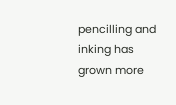pencilling and inking has grown more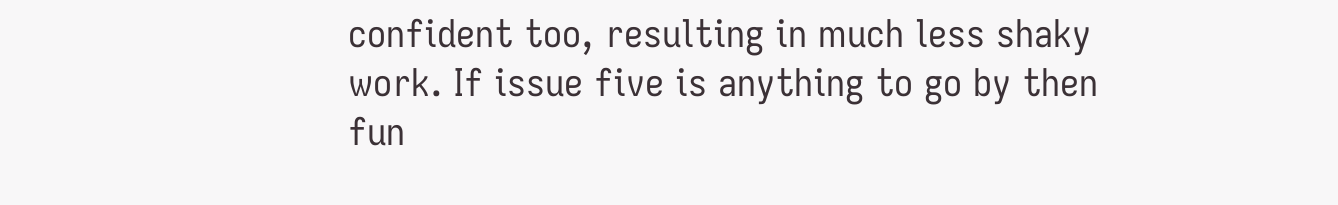confident too, resulting in much less shaky work. If issue five is anything to go by then fun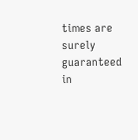times are surely guaranteed in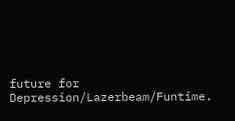future for Depression/Lazerbeam/Funtime.